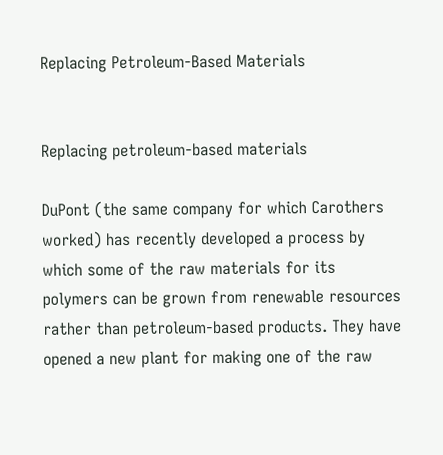Replacing Petroleum-Based Materials


Replacing petroleum-based materials

DuPont (the same company for which Carothers worked) has recently developed a process by which some of the raw materials for its polymers can be grown from renewable resources rather than petroleum-based products. They have opened a new plant for making one of the raw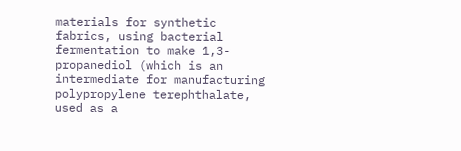materials for synthetic fabrics, using bacterial fermentation to make 1,3-propanediol (which is an intermediate for manufacturing polypropylene terephthalate, used as a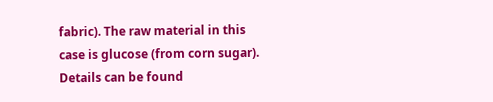fabric). The raw material in this case is glucose (from corn sugar). Details can be found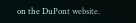on the DuPont website.